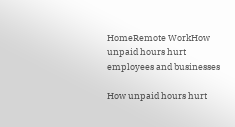HomeRemote WorkHow unpaid hours hurt employees and businesses

How unpaid hours hurt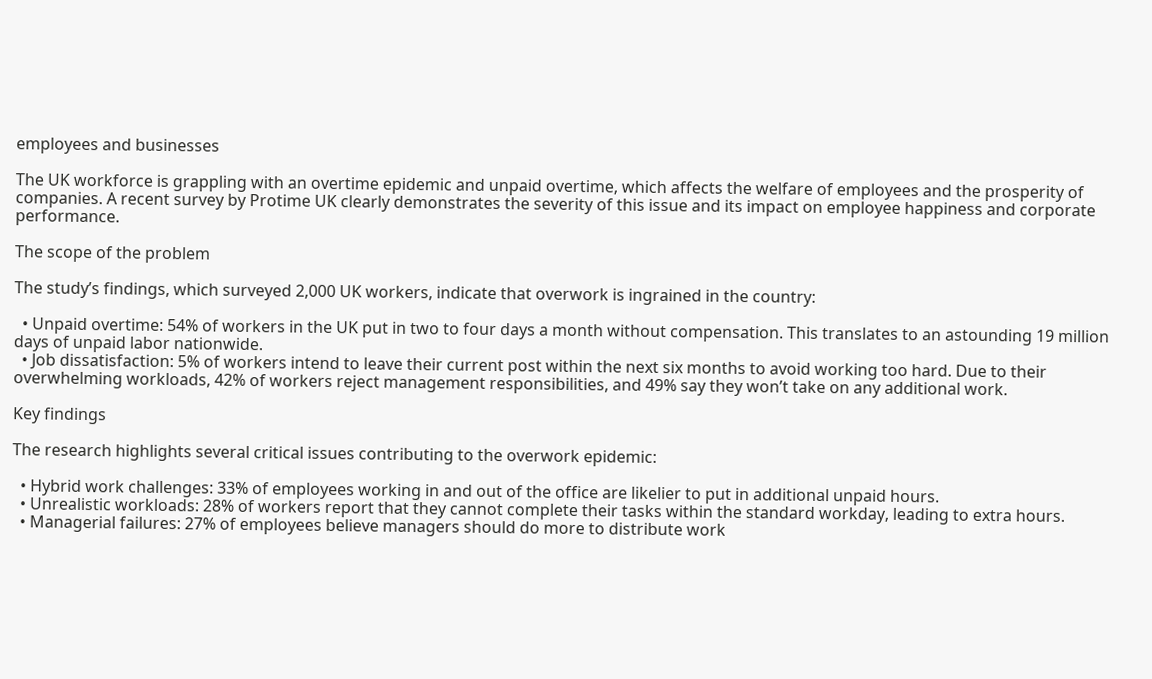employees and businesses

The UK workforce is grappling with an overtime epidemic and unpaid overtime, which affects the welfare of employees and the prosperity of companies. A recent survey by Protime UK clearly demonstrates the severity of this issue and its impact on employee happiness and corporate performance.

The scope of the problem

The study’s findings, which surveyed 2,000 UK workers, indicate that overwork is ingrained in the country:

  • Unpaid overtime: 54% of workers in the UK put in two to four days a month without compensation. This translates to an astounding 19 million days of unpaid labor nationwide.
  • Job dissatisfaction: 5% of workers intend to leave their current post within the next six months to avoid working too hard. Due to their overwhelming workloads, 42% of workers reject management responsibilities, and 49% say they won’t take on any additional work.

Key findings

The research highlights several critical issues contributing to the overwork epidemic:

  • Hybrid work challenges: 33% of employees working in and out of the office are likelier to put in additional unpaid hours.
  • Unrealistic workloads: 28% of workers report that they cannot complete their tasks within the standard workday, leading to extra hours.
  • Managerial failures: 27% of employees believe managers should do more to distribute work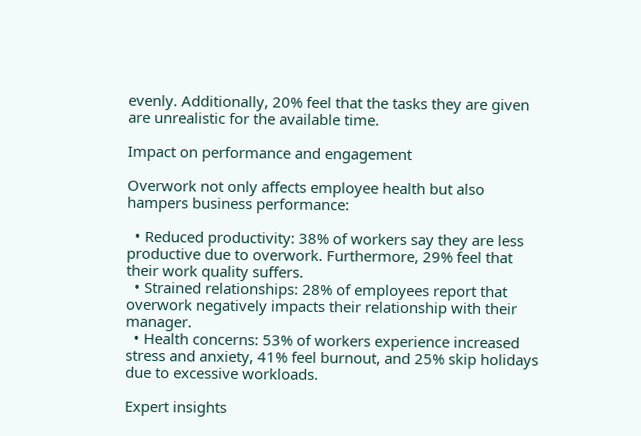evenly. Additionally, 20% feel that the tasks they are given are unrealistic for the available time.

Impact on performance and engagement

Overwork not only affects employee health but also hampers business performance:

  • Reduced productivity: 38% of workers say they are less productive due to overwork. Furthermore, 29% feel that their work quality suffers.
  • Strained relationships: 28% of employees report that overwork negatively impacts their relationship with their manager.
  • Health concerns: 53% of workers experience increased stress and anxiety, 41% feel burnout, and 25% skip holidays due to excessive workloads.

Expert insights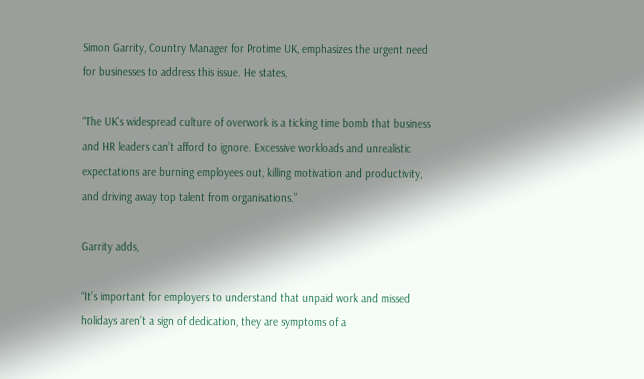Simon Garrity, Country Manager for Protime UK, emphasizes the urgent need for businesses to address this issue. He states,

“The UK’s widespread culture of overwork is a ticking time bomb that business and HR leaders can’t afford to ignore. Excessive workloads and unrealistic expectations are burning employees out, killing motivation and productivity, and driving away top talent from organisations.”

Garrity adds,

“It’s important for employers to understand that unpaid work and missed holidays aren’t a sign of dedication, they are symptoms of a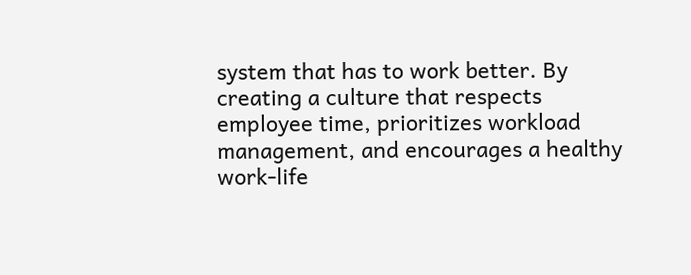system that has to work better. By creating a culture that respects employee time, prioritizes workload management, and encourages a healthy work-life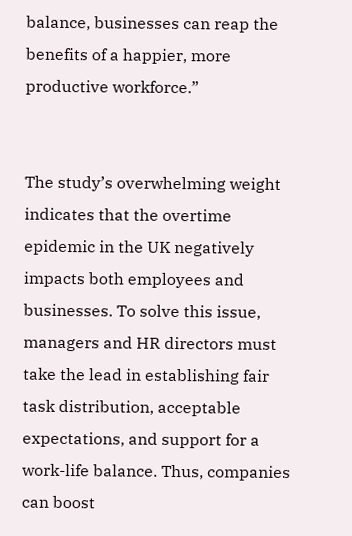balance, businesses can reap the benefits of a happier, more productive workforce.”


The study’s overwhelming weight indicates that the overtime epidemic in the UK negatively impacts both employees and businesses. To solve this issue, managers and HR directors must take the lead in establishing fair task distribution, acceptable expectations, and support for a work-life balance. Thus, companies can boost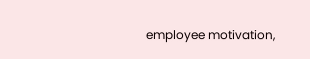employee motivation,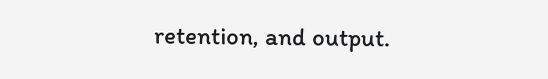retention, and output.